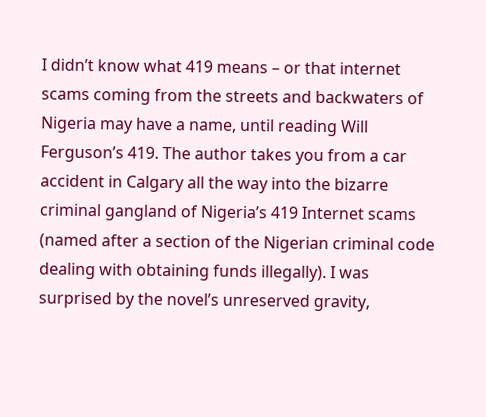I didn’t know what 419 means – or that internet scams coming from the streets and backwaters of Nigeria may have a name, until reading Will Ferguson’s 419. The author takes you from a car accident in Calgary all the way into the bizarre criminal gangland of Nigeria’s 419 Internet scams (named after a section of the Nigerian criminal code dealing with obtaining funds illegally). I was surprised by the novel’s unreserved gravity,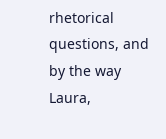rhetorical questions, and by the way Laura,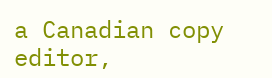a Canadian copy editor,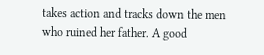takes action and tracks down the men who ruined her father. A good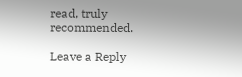read, truly recommended.

Leave a Reply